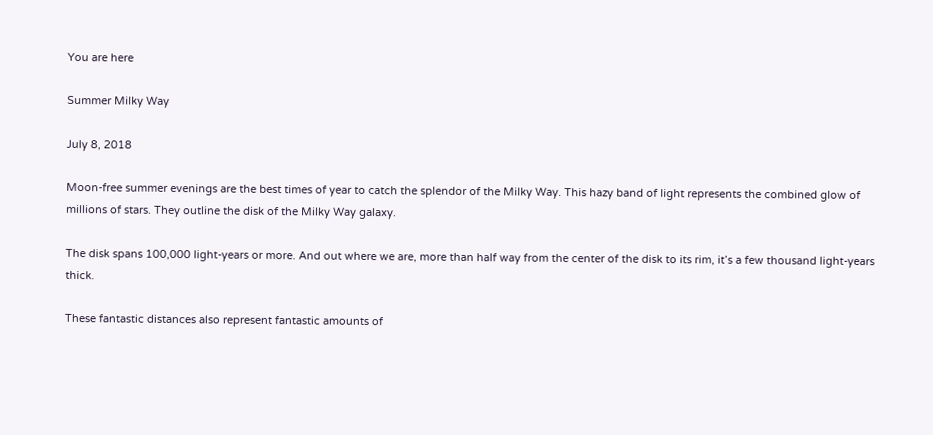You are here

Summer Milky Way

July 8, 2018

Moon-free summer evenings are the best times of year to catch the splendor of the Milky Way. This hazy band of light represents the combined glow of millions of stars. They outline the disk of the Milky Way galaxy.

The disk spans 100,000 light-years or more. And out where we are, more than half way from the center of the disk to its rim, it’s a few thousand light-years thick.

These fantastic distances also represent fantastic amounts of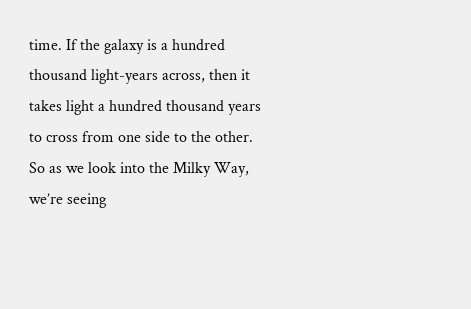time. If the galaxy is a hundred thousand light-years across, then it takes light a hundred thousand years to cross from one side to the other. So as we look into the Milky Way, we’re seeing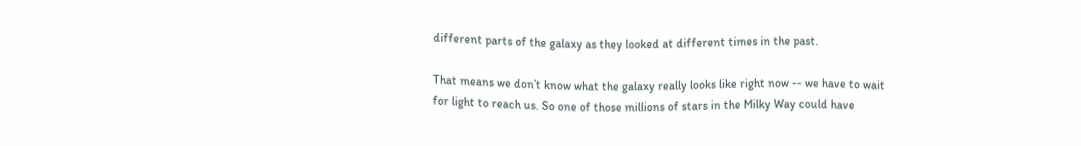different parts of the galaxy as they looked at different times in the past.

That means we don’t know what the galaxy really looks like right now -- we have to wait for light to reach us. So one of those millions of stars in the Milky Way could have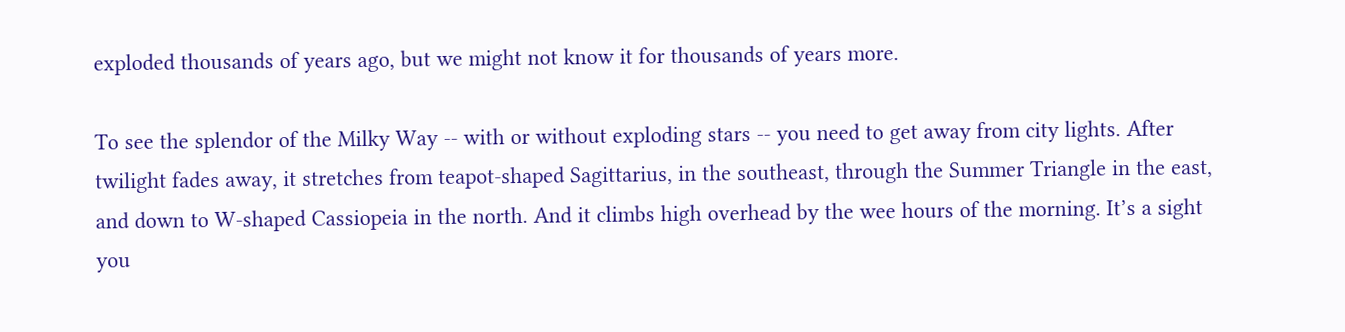exploded thousands of years ago, but we might not know it for thousands of years more.

To see the splendor of the Milky Way -- with or without exploding stars -- you need to get away from city lights. After twilight fades away, it stretches from teapot-shaped Sagittarius, in the southeast, through the Summer Triangle in the east, and down to W-shaped Cassiopeia in the north. And it climbs high overhead by the wee hours of the morning. It’s a sight you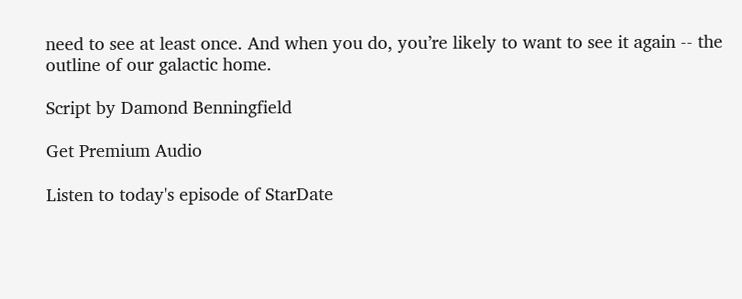need to see at least once. And when you do, you’re likely to want to see it again -- the outline of our galactic home.

Script by Damond Benningfield

Get Premium Audio

Listen to today's episode of StarDate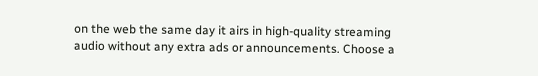on the web the same day it airs in high-quality streaming audio without any extra ads or announcements. Choose a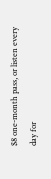$8 one-month pass, or listen every day for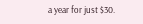a year for just $30.